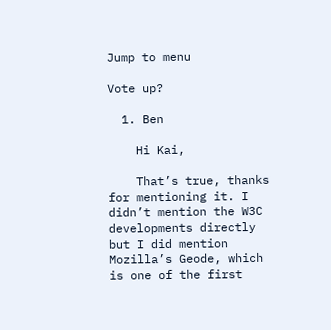Jump to menu

Vote up?

  1. Ben

    Hi Kai,

    That’s true, thanks for mentioning it. I didn’t mention the W3C developments directly but I did mention Mozilla’s Geode, which is one of the first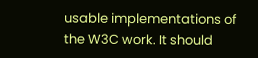usable implementations of the W3C work. It should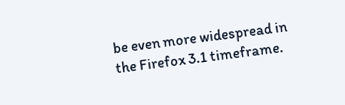be even more widespread in the Firefox 3.1 timeframe.